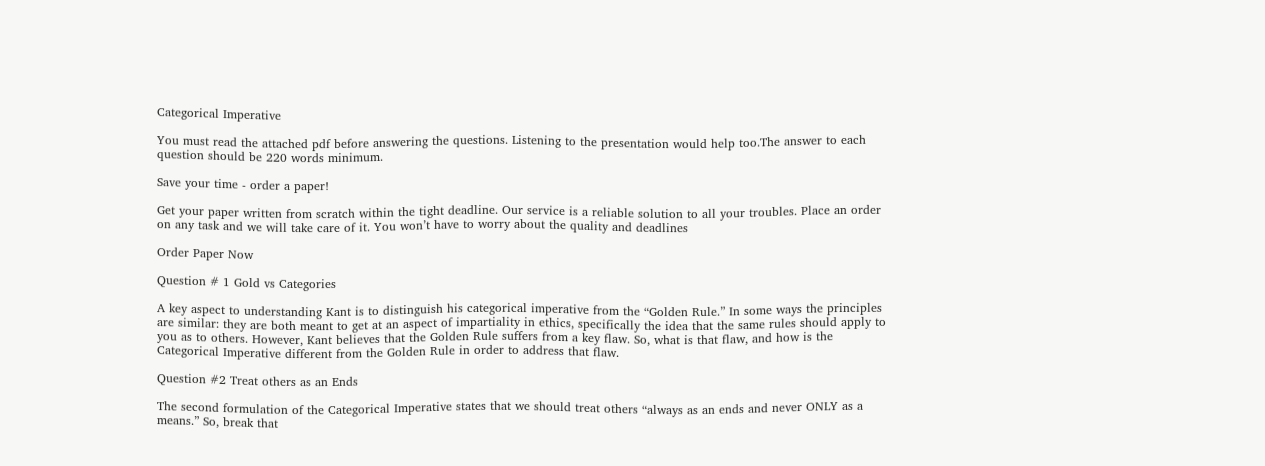Categorical Imperative

You must read the attached pdf before answering the questions. Listening to the presentation would help too.The answer to each question should be 220 words minimum.

Save your time - order a paper!

Get your paper written from scratch within the tight deadline. Our service is a reliable solution to all your troubles. Place an order on any task and we will take care of it. You won’t have to worry about the quality and deadlines

Order Paper Now

Question # 1 Gold vs Categories

A key aspect to understanding Kant is to distinguish his categorical imperative from the “Golden Rule.” In some ways the principles are similar: they are both meant to get at an aspect of impartiality in ethics, specifically the idea that the same rules should apply to you as to others. However, Kant believes that the Golden Rule suffers from a key flaw. So, what is that flaw, and how is the Categorical Imperative different from the Golden Rule in order to address that flaw.

Question #2 Treat others as an Ends

The second formulation of the Categorical Imperative states that we should treat others “always as an ends and never ONLY as a means.” So, break that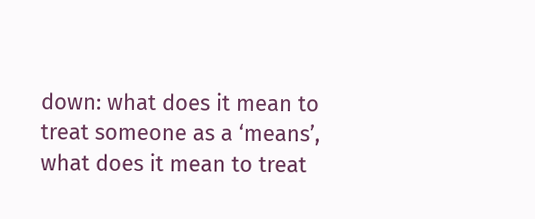down: what does it mean to treat someone as a ‘means’, what does it mean to treat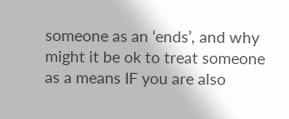someone as an ‘ends’, and why might it be ok to treat someone as a means IF you are also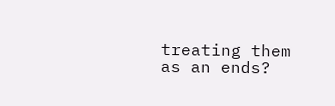treating them as an ends?